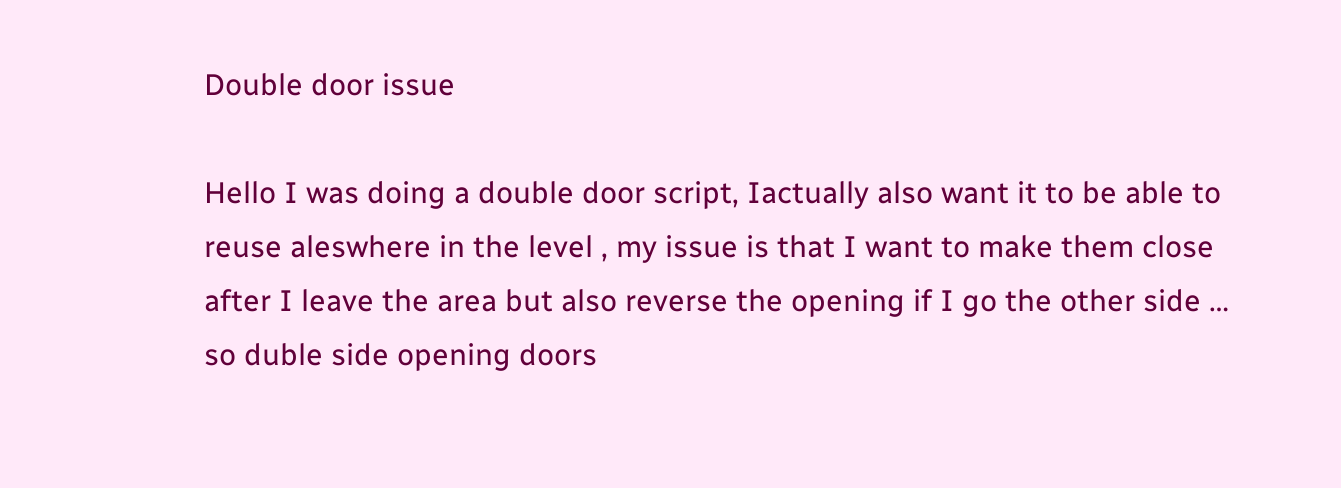Double door issue

Hello I was doing a double door script, Iactually also want it to be able to reuse aleswhere in the level , my issue is that I want to make them close after I leave the area but also reverse the opening if I go the other side … so duble side opening doors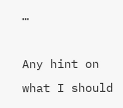…

Any hint on what I should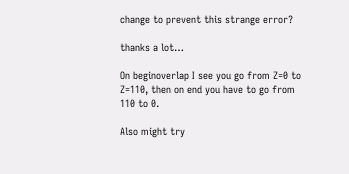change to prevent this strange error?

thanks a lot…

On beginoverlap I see you go from Z=0 to Z=110, then on end you have to go from 110 to 0.

Also might try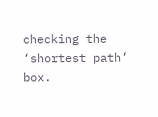checking the ‘shortest path’ box.